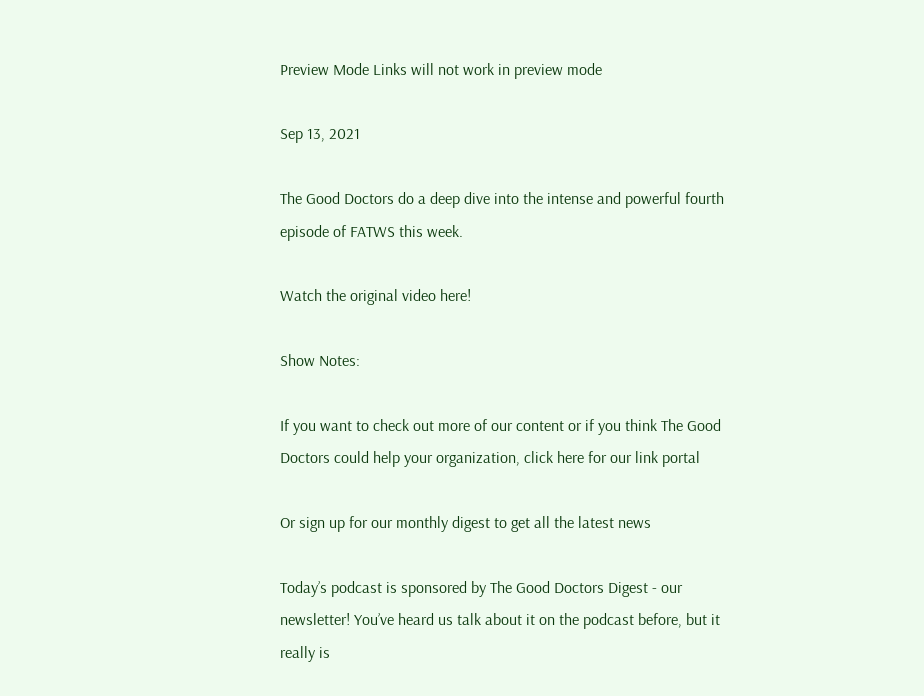Preview Mode Links will not work in preview mode

Sep 13, 2021

The Good Doctors do a deep dive into the intense and powerful fourth episode of FATWS this week.

Watch the original video here!

Show Notes:

If you want to check out more of our content or if you think The Good Doctors could help your organization, click here for our link portal

Or sign up for our monthly digest to get all the latest news

Today’s podcast is sponsored by The Good Doctors Digest - our newsletter! You’ve heard us talk about it on the podcast before, but it really is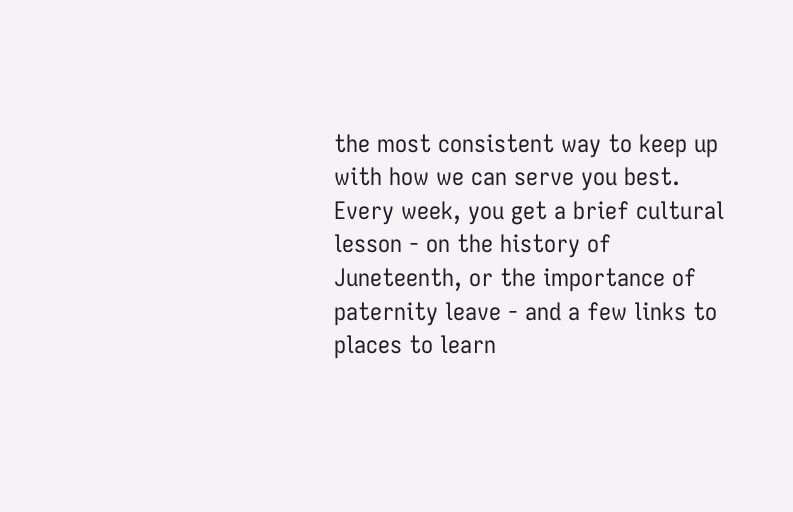the most consistent way to keep up with how we can serve you best. Every week, you get a brief cultural lesson - on the history of Juneteenth, or the importance of paternity leave - and a few links to places to learn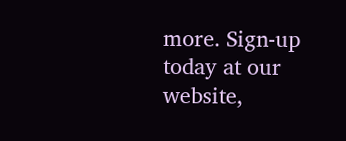more. Sign-up today at our website,